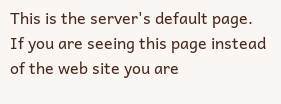This is the server's default page. If you are seeing this page instead of the web site you are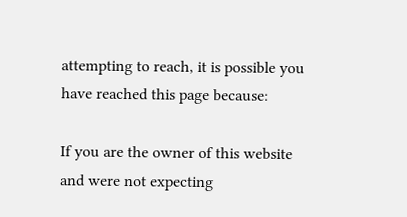attempting to reach, it is possible you have reached this page because:

If you are the owner of this website and were not expecting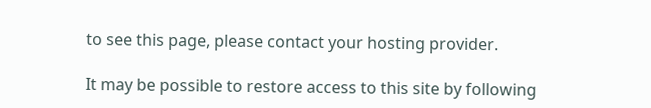to see this page, please contact your hosting provider.

It may be possible to restore access to this site by following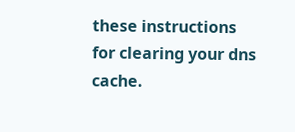these instructions for clearing your dns cache.